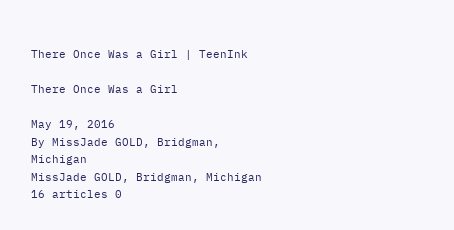There Once Was a Girl | TeenInk

There Once Was a Girl

May 19, 2016
By MissJade GOLD, Bridgman, Michigan
MissJade GOLD, Bridgman, Michigan
16 articles 0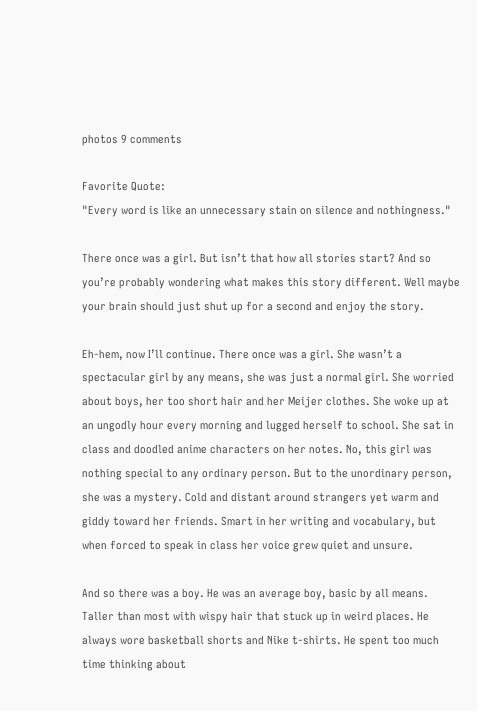photos 9 comments

Favorite Quote:
"Every word is like an unnecessary stain on silence and nothingness."

There once was a girl. But isn’t that how all stories start? And so you’re probably wondering what makes this story different. Well maybe your brain should just shut up for a second and enjoy the story.

Eh-hem, now I’ll continue. There once was a girl. She wasn’t a spectacular girl by any means, she was just a normal girl. She worried about boys, her too short hair and her Meijer clothes. She woke up at an ungodly hour every morning and lugged herself to school. She sat in class and doodled anime characters on her notes. No, this girl was nothing special to any ordinary person. But to the unordinary person, she was a mystery. Cold and distant around strangers yet warm and giddy toward her friends. Smart in her writing and vocabulary, but when forced to speak in class her voice grew quiet and unsure.

And so there was a boy. He was an average boy, basic by all means. Taller than most with wispy hair that stuck up in weird places. He always wore basketball shorts and Nike t-shirts. He spent too much time thinking about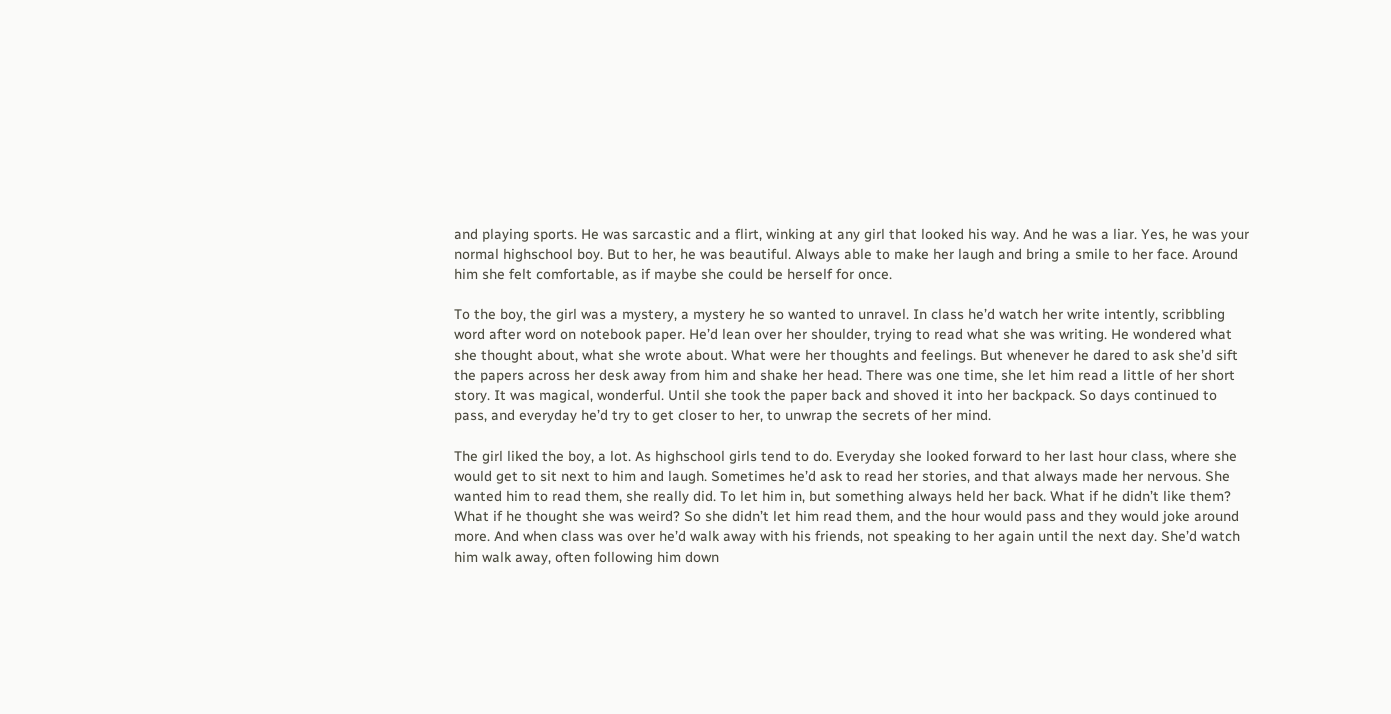and playing sports. He was sarcastic and a flirt, winking at any girl that looked his way. And he was a liar. Yes, he was your normal highschool boy. But to her, he was beautiful. Always able to make her laugh and bring a smile to her face. Around him she felt comfortable, as if maybe she could be herself for once.

To the boy, the girl was a mystery, a mystery he so wanted to unravel. In class he’d watch her write intently, scribbling word after word on notebook paper. He’d lean over her shoulder, trying to read what she was writing. He wondered what she thought about, what she wrote about. What were her thoughts and feelings. But whenever he dared to ask she’d sift the papers across her desk away from him and shake her head. There was one time, she let him read a little of her short story. It was magical, wonderful. Until she took the paper back and shoved it into her backpack. So days continued to pass, and everyday he’d try to get closer to her, to unwrap the secrets of her mind.

The girl liked the boy, a lot. As highschool girls tend to do. Everyday she looked forward to her last hour class, where she would get to sit next to him and laugh. Sometimes he’d ask to read her stories, and that always made her nervous. She wanted him to read them, she really did. To let him in, but something always held her back. What if he didn’t like them? What if he thought she was weird? So she didn’t let him read them, and the hour would pass and they would joke around more. And when class was over he’d walk away with his friends, not speaking to her again until the next day. She’d watch him walk away, often following him down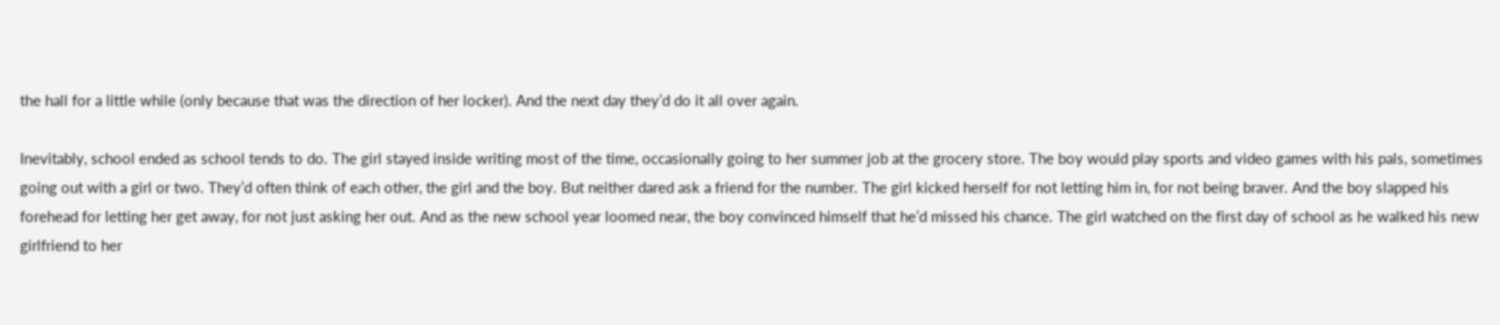the hall for a little while (only because that was the direction of her locker). And the next day they’d do it all over again.

Inevitably, school ended as school tends to do. The girl stayed inside writing most of the time, occasionally going to her summer job at the grocery store. The boy would play sports and video games with his pals, sometimes going out with a girl or two. They’d often think of each other, the girl and the boy. But neither dared ask a friend for the number. The girl kicked herself for not letting him in, for not being braver. And the boy slapped his forehead for letting her get away, for not just asking her out. And as the new school year loomed near, the boy convinced himself that he’d missed his chance. The girl watched on the first day of school as he walked his new girlfriend to her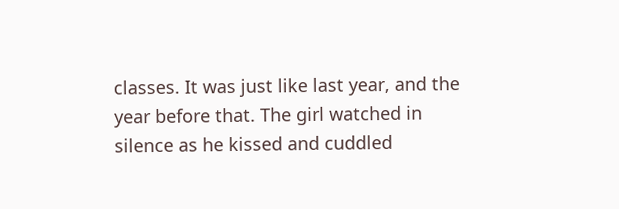classes. It was just like last year, and the year before that. The girl watched in silence as he kissed and cuddled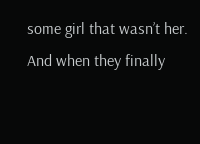some girl that wasn’t her. And when they finally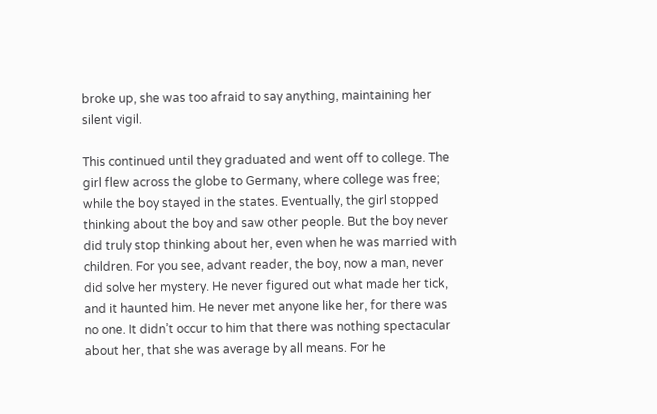broke up, she was too afraid to say anything, maintaining her silent vigil.

This continued until they graduated and went off to college. The girl flew across the globe to Germany, where college was free; while the boy stayed in the states. Eventually, the girl stopped thinking about the boy and saw other people. But the boy never did truly stop thinking about her, even when he was married with children. For you see, advant reader, the boy, now a man, never did solve her mystery. He never figured out what made her tick, and it haunted him. He never met anyone like her, for there was no one. It didn’t occur to him that there was nothing spectacular about her, that she was average by all means. For he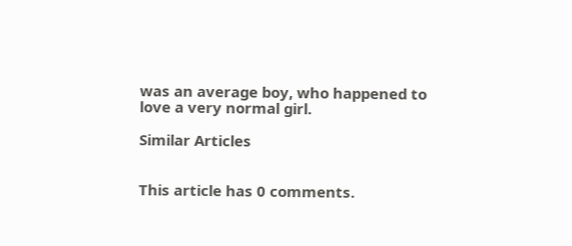was an average boy, who happened to love a very normal girl.

Similar Articles


This article has 0 comments.